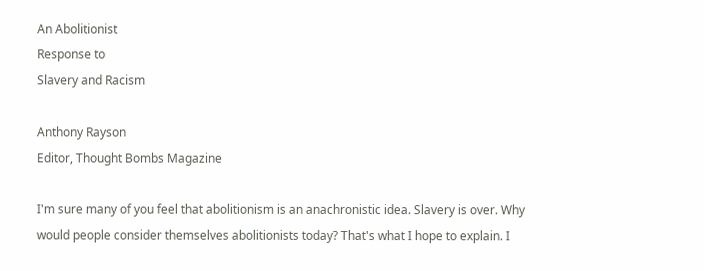An Abolitionist
Response to
Slavery and Racism

Anthony Rayson
Editor, Thought Bombs Magazine

I'm sure many of you feel that abolitionism is an anachronistic idea. Slavery is over. Why would people consider themselves abolitionists today? That's what I hope to explain. I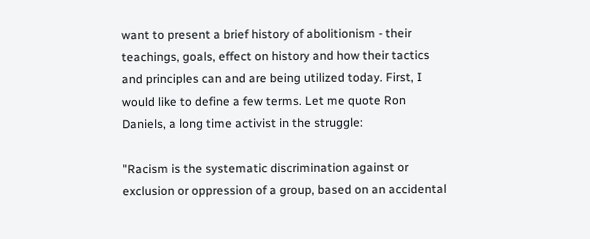want to present a brief history of abolitionism - their teachings, goals, effect on history and how their tactics and principles can and are being utilized today. First, I would like to define a few terms. Let me quote Ron Daniels, a long time activist in the struggle:

"Racism is the systematic discrimination against or exclusion or oppression of a group, based on an accidental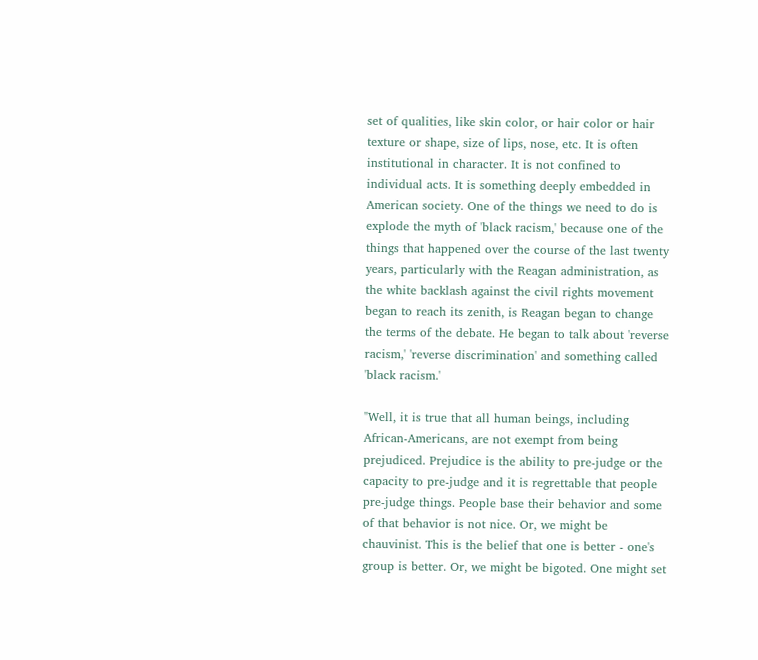set of qualities, like skin color, or hair color or hair texture or shape, size of lips, nose, etc. It is often institutional in character. It is not confined to individual acts. It is something deeply embedded in American society. One of the things we need to do is explode the myth of 'black racism,' because one of the things that happened over the course of the last twenty years, particularly with the Reagan administration, as the white backlash against the civil rights movement began to reach its zenith, is Reagan began to change the terms of the debate. He began to talk about 'reverse racism,' 'reverse discrimination' and something called 'black racism.'

"Well, it is true that all human beings, including African-Americans, are not exempt from being prejudiced. Prejudice is the ability to pre-judge or the capacity to pre-judge and it is regrettable that people pre-judge things. People base their behavior and some of that behavior is not nice. Or, we might be chauvinist. This is the belief that one is better - one's group is better. Or, we might be bigoted. One might set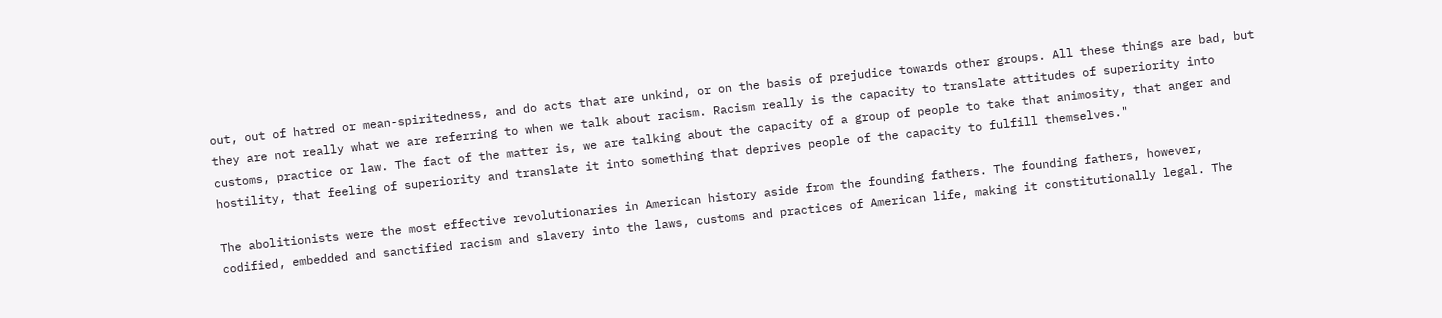out, out of hatred or mean-spiritedness, and do acts that are unkind, or on the basis of prejudice towards other groups. All these things are bad, but they are not really what we are referring to when we talk about racism. Racism really is the capacity to translate attitudes of superiority into customs, practice or law. The fact of the matter is, we are talking about the capacity of a group of people to take that animosity, that anger and hostility, that feeling of superiority and translate it into something that deprives people of the capacity to fulfill themselves."

The abolitionists were the most effective revolutionaries in American history aside from the founding fathers. The founding fathers, however, codified, embedded and sanctified racism and slavery into the laws, customs and practices of American life, making it constitutionally legal. The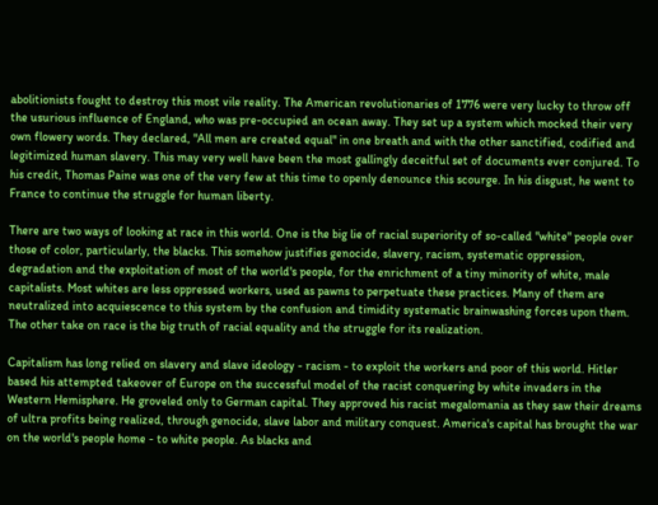abolitionists fought to destroy this most vile reality. The American revolutionaries of 1776 were very lucky to throw off the usurious influence of England, who was pre-occupied an ocean away. They set up a system which mocked their very own flowery words. They declared, "All men are created equal" in one breath and with the other sanctified, codified and legitimized human slavery. This may very well have been the most gallingly deceitful set of documents ever conjured. To his credit, Thomas Paine was one of the very few at this time to openly denounce this scourge. In his disgust, he went to France to continue the struggle for human liberty.

There are two ways of looking at race in this world. One is the big lie of racial superiority of so-called "white" people over those of color, particularly, the blacks. This somehow justifies genocide, slavery, racism, systematic oppression, degradation and the exploitation of most of the world's people, for the enrichment of a tiny minority of white, male capitalists. Most whites are less oppressed workers, used as pawns to perpetuate these practices. Many of them are neutralized into acquiescence to this system by the confusion and timidity systematic brainwashing forces upon them. The other take on race is the big truth of racial equality and the struggle for its realization.

Capitalism has long relied on slavery and slave ideology - racism - to exploit the workers and poor of this world. Hitler based his attempted takeover of Europe on the successful model of the racist conquering by white invaders in the Western Hemisphere. He groveled only to German capital. They approved his racist megalomania as they saw their dreams of ultra profits being realized, through genocide, slave labor and military conquest. America's capital has brought the war on the world's people home - to white people. As blacks and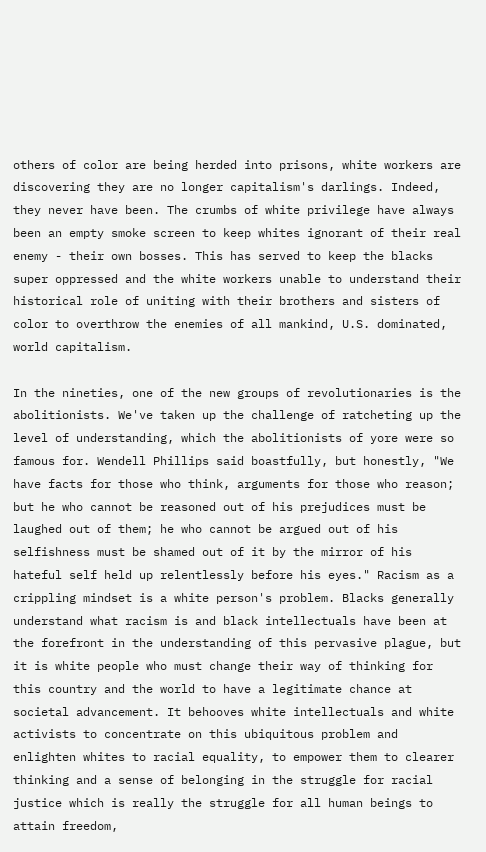others of color are being herded into prisons, white workers are discovering they are no longer capitalism's darlings. Indeed, they never have been. The crumbs of white privilege have always been an empty smoke screen to keep whites ignorant of their real enemy - their own bosses. This has served to keep the blacks super oppressed and the white workers unable to understand their historical role of uniting with their brothers and sisters of color to overthrow the enemies of all mankind, U.S. dominated, world capitalism.

In the nineties, one of the new groups of revolutionaries is the abolitionists. We've taken up the challenge of ratcheting up the level of understanding, which the abolitionists of yore were so famous for. Wendell Phillips said boastfully, but honestly, "We have facts for those who think, arguments for those who reason; but he who cannot be reasoned out of his prejudices must be laughed out of them; he who cannot be argued out of his selfishness must be shamed out of it by the mirror of his hateful self held up relentlessly before his eyes." Racism as a crippling mindset is a white person's problem. Blacks generally understand what racism is and black intellectuals have been at the forefront in the understanding of this pervasive plague, but it is white people who must change their way of thinking for this country and the world to have a legitimate chance at societal advancement. It behooves white intellectuals and white activists to concentrate on this ubiquitous problem and enlighten whites to racial equality, to empower them to clearer thinking and a sense of belonging in the struggle for racial justice which is really the struggle for all human beings to attain freedom,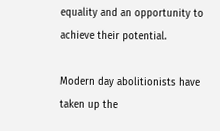equality and an opportunity to achieve their potential.

Modern day abolitionists have taken up the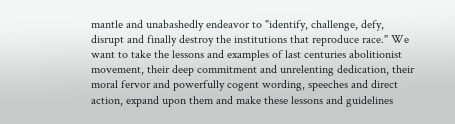mantle and unabashedly endeavor to "identify, challenge, defy, disrupt and finally destroy the institutions that reproduce race." We want to take the lessons and examples of last centuries abolitionist movement, their deep commitment and unrelenting dedication, their moral fervor and powerfully cogent wording, speeches and direct action, expand upon them and make these lessons and guidelines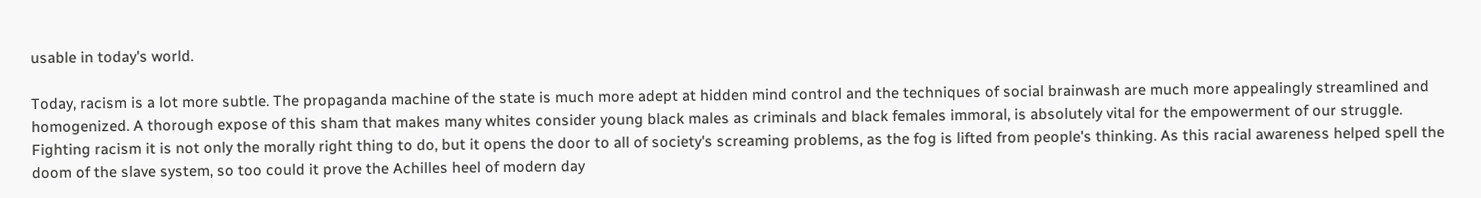usable in today's world.

Today, racism is a lot more subtle. The propaganda machine of the state is much more adept at hidden mind control and the techniques of social brainwash are much more appealingly streamlined and homogenized. A thorough expose of this sham that makes many whites consider young black males as criminals and black females immoral, is absolutely vital for the empowerment of our struggle. Fighting racism it is not only the morally right thing to do, but it opens the door to all of society's screaming problems, as the fog is lifted from people's thinking. As this racial awareness helped spell the doom of the slave system, so too could it prove the Achilles heel of modern day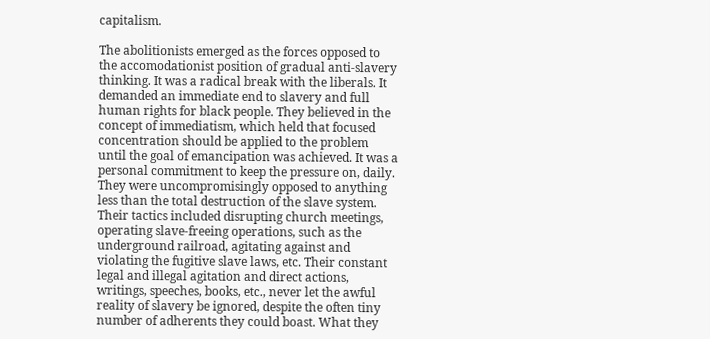capitalism.

The abolitionists emerged as the forces opposed to the accomodationist position of gradual anti-slavery thinking. It was a radical break with the liberals. It demanded an immediate end to slavery and full human rights for black people. They believed in the concept of immediatism, which held that focused concentration should be applied to the problem until the goal of emancipation was achieved. It was a personal commitment to keep the pressure on, daily. They were uncompromisingly opposed to anything less than the total destruction of the slave system. Their tactics included disrupting church meetings, operating slave-freeing operations, such as the underground railroad, agitating against and violating the fugitive slave laws, etc. Their constant legal and illegal agitation and direct actions, writings, speeches, books, etc., never let the awful reality of slavery be ignored, despite the often tiny number of adherents they could boast. What they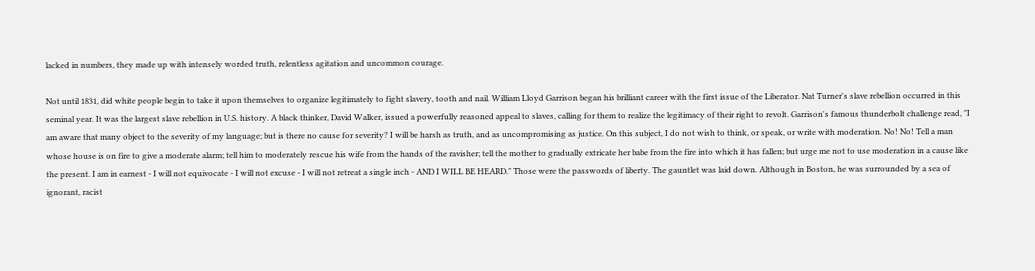lacked in numbers, they made up with intensely worded truth, relentless agitation and uncommon courage.

Not until 1831, did white people begin to take it upon themselves to organize legitimately to fight slavery, tooth and nail. William Lloyd Garrison began his brilliant career with the first issue of the Liberator. Nat Turner's slave rebellion occurred in this seminal year. It was the largest slave rebellion in U.S. history. A black thinker, David Walker, issued a powerfully reasoned appeal to slaves, calling for them to realize the legitimacy of their right to revolt. Garrison's famous thunderbolt challenge read, "I am aware that many object to the severity of my language; but is there no cause for severity? I will be harsh as truth, and as uncompromising as justice. On this subject, I do not wish to think, or speak, or write with moderation. No! No! Tell a man whose house is on fire to give a moderate alarm; tell him to moderately rescue his wife from the hands of the ravisher; tell the mother to gradually extricate her babe from the fire into which it has fallen; but urge me not to use moderation in a cause like the present. I am in earnest - I will not equivocate - I will not excuse - I will not retreat a single inch - AND I WILL BE HEARD." Those were the passwords of liberty. The gauntlet was laid down. Although in Boston, he was surrounded by a sea of ignorant, racist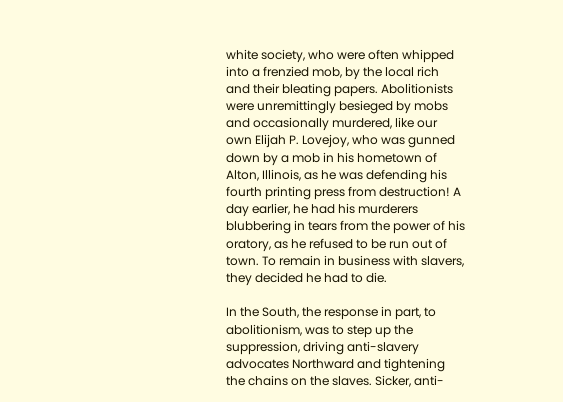white society, who were often whipped into a frenzied mob, by the local rich and their bleating papers. Abolitionists were unremittingly besieged by mobs and occasionally murdered, like our own Elijah P. Lovejoy, who was gunned down by a mob in his hometown of Alton, Illinois, as he was defending his fourth printing press from destruction! A day earlier, he had his murderers blubbering in tears from the power of his oratory, as he refused to be run out of town. To remain in business with slavers, they decided he had to die.

In the South, the response in part, to abolitionism, was to step up the suppression, driving anti-slavery advocates Northward and tightening the chains on the slaves. Sicker, anti-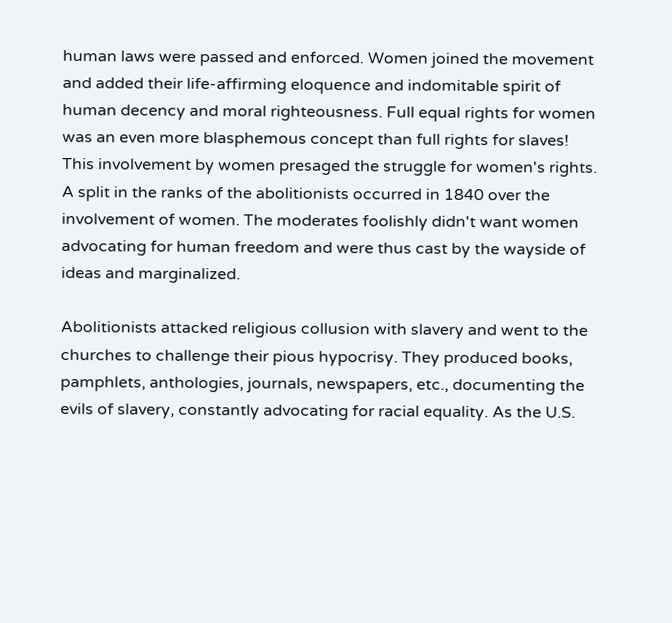human laws were passed and enforced. Women joined the movement and added their life-affirming eloquence and indomitable spirit of human decency and moral righteousness. Full equal rights for women was an even more blasphemous concept than full rights for slaves! This involvement by women presaged the struggle for women's rights. A split in the ranks of the abolitionists occurred in 1840 over the involvement of women. The moderates foolishly didn't want women advocating for human freedom and were thus cast by the wayside of ideas and marginalized.

Abolitionists attacked religious collusion with slavery and went to the churches to challenge their pious hypocrisy. They produced books, pamphlets, anthologies, journals, newspapers, etc., documenting the evils of slavery, constantly advocating for racial equality. As the U.S.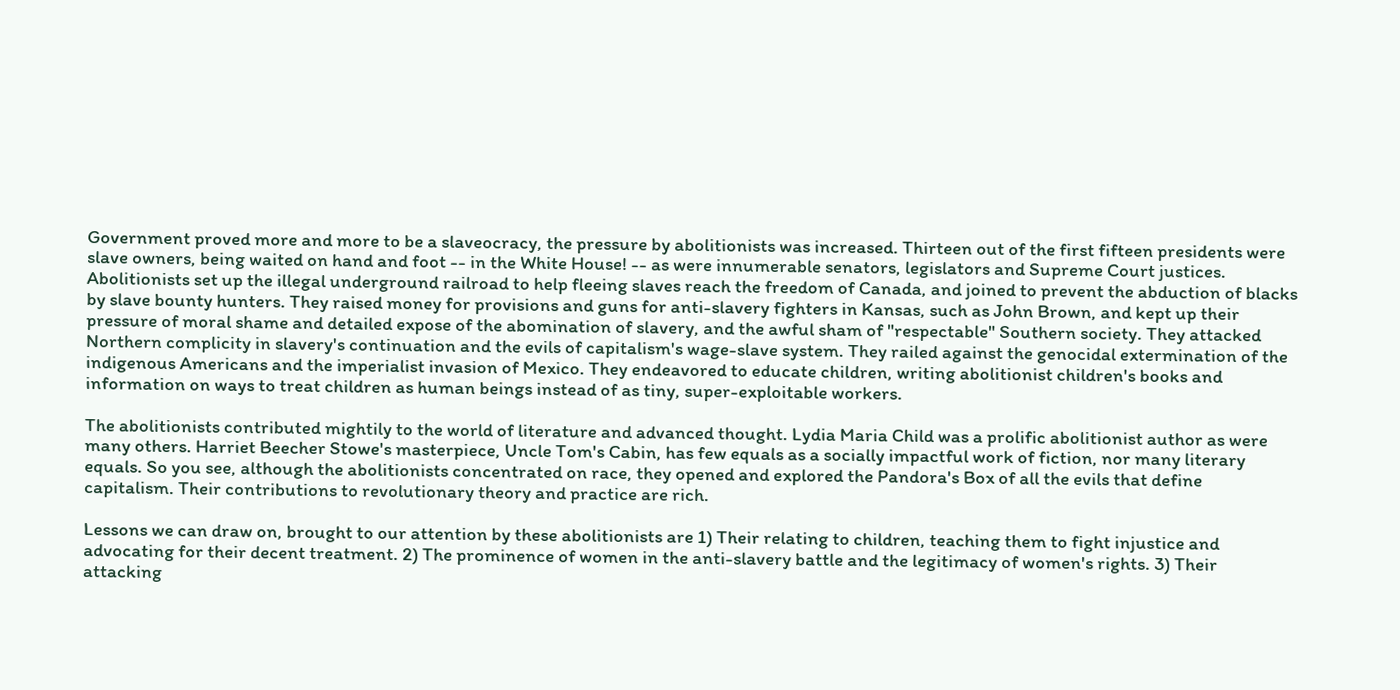Government proved more and more to be a slaveocracy, the pressure by abolitionists was increased. Thirteen out of the first fifteen presidents were slave owners, being waited on hand and foot -- in the White House! -- as were innumerable senators, legislators and Supreme Court justices. Abolitionists set up the illegal underground railroad to help fleeing slaves reach the freedom of Canada, and joined to prevent the abduction of blacks by slave bounty hunters. They raised money for provisions and guns for anti-slavery fighters in Kansas, such as John Brown, and kept up their pressure of moral shame and detailed expose of the abomination of slavery, and the awful sham of "respectable" Southern society. They attacked Northern complicity in slavery's continuation and the evils of capitalism's wage-slave system. They railed against the genocidal extermination of the indigenous Americans and the imperialist invasion of Mexico. They endeavored to educate children, writing abolitionist children's books and information on ways to treat children as human beings instead of as tiny, super-exploitable workers.

The abolitionists contributed mightily to the world of literature and advanced thought. Lydia Maria Child was a prolific abolitionist author as were many others. Harriet Beecher Stowe's masterpiece, Uncle Tom's Cabin, has few equals as a socially impactful work of fiction, nor many literary equals. So you see, although the abolitionists concentrated on race, they opened and explored the Pandora's Box of all the evils that define capitalism. Their contributions to revolutionary theory and practice are rich.

Lessons we can draw on, brought to our attention by these abolitionists are 1) Their relating to children, teaching them to fight injustice and advocating for their decent treatment. 2) The prominence of women in the anti-slavery battle and the legitimacy of women's rights. 3) Their attacking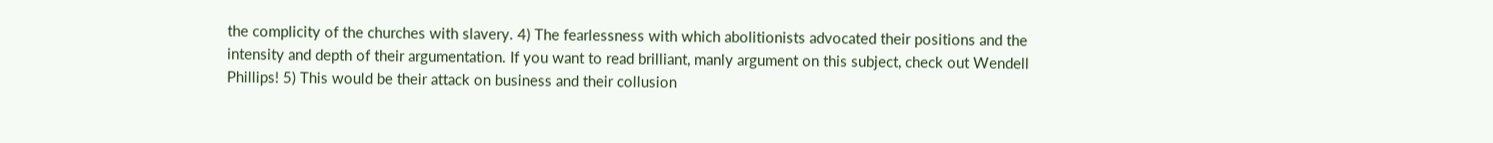the complicity of the churches with slavery. 4) The fearlessness with which abolitionists advocated their positions and the intensity and depth of their argumentation. If you want to read brilliant, manly argument on this subject, check out Wendell Phillips! 5) This would be their attack on business and their collusion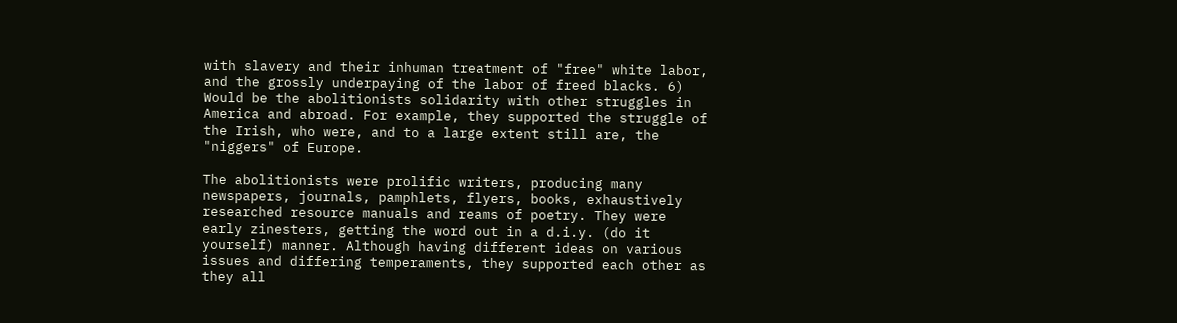with slavery and their inhuman treatment of "free" white labor, and the grossly underpaying of the labor of freed blacks. 6) Would be the abolitionists solidarity with other struggles in America and abroad. For example, they supported the struggle of the Irish, who were, and to a large extent still are, the "niggers" of Europe.

The abolitionists were prolific writers, producing many newspapers, journals, pamphlets, flyers, books, exhaustively researched resource manuals and reams of poetry. They were early zinesters, getting the word out in a d.i.y. (do it yourself) manner. Although having different ideas on various issues and differing temperaments, they supported each other as they all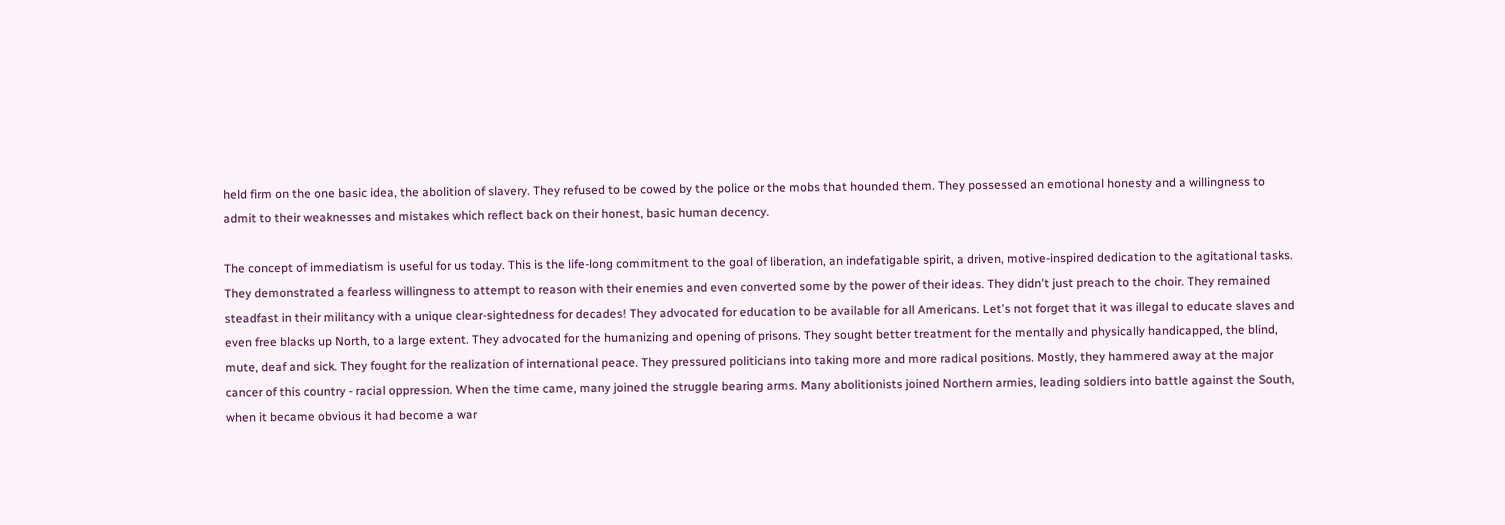held firm on the one basic idea, the abolition of slavery. They refused to be cowed by the police or the mobs that hounded them. They possessed an emotional honesty and a willingness to admit to their weaknesses and mistakes which reflect back on their honest, basic human decency.

The concept of immediatism is useful for us today. This is the life-long commitment to the goal of liberation, an indefatigable spirit, a driven, motive-inspired dedication to the agitational tasks. They demonstrated a fearless willingness to attempt to reason with their enemies and even converted some by the power of their ideas. They didn't just preach to the choir. They remained steadfast in their militancy with a unique clear-sightedness for decades! They advocated for education to be available for all Americans. Let's not forget that it was illegal to educate slaves and even free blacks up North, to a large extent. They advocated for the humanizing and opening of prisons. They sought better treatment for the mentally and physically handicapped, the blind, mute, deaf and sick. They fought for the realization of international peace. They pressured politicians into taking more and more radical positions. Mostly, they hammered away at the major cancer of this country - racial oppression. When the time came, many joined the struggle bearing arms. Many abolitionists joined Northern armies, leading soldiers into battle against the South, when it became obvious it had become a war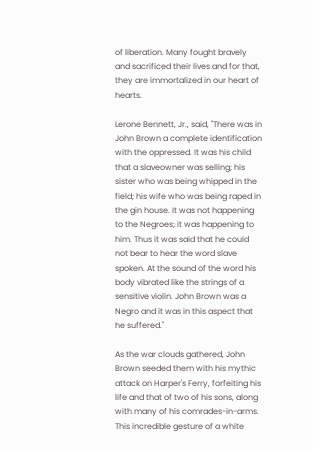of liberation. Many fought bravely and sacrificed their lives and for that, they are immortalized in our heart of hearts.

Lerone Bennett, Jr., said, "There was in John Brown a complete identification with the oppressed. It was his child that a slaveowner was selling; his sister who was being whipped in the field; his wife who was being raped in the gin house. It was not happening to the Negroes; it was happening to him. Thus it was said that he could not bear to hear the word slave spoken. At the sound of the word his body vibrated like the strings of a sensitive violin. John Brown was a Negro and it was in this aspect that he suffered."

As the war clouds gathered, John Brown seeded them with his mythic attack on Harper's Ferry, forfeiting his life and that of two of his sons, along with many of his comrades-in-arms. This incredible gesture of a white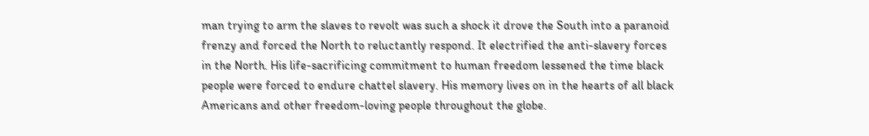man trying to arm the slaves to revolt was such a shock it drove the South into a paranoid frenzy and forced the North to reluctantly respond. It electrified the anti-slavery forces in the North. His life-sacrificing commitment to human freedom lessened the time black people were forced to endure chattel slavery. His memory lives on in the hearts of all black Americans and other freedom-loving people throughout the globe.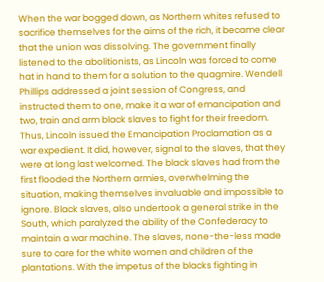When the war bogged down, as Northern whites refused to sacrifice themselves for the aims of the rich, it became clear that the union was dissolving. The government finally listened to the abolitionists, as Lincoln was forced to come hat in hand to them for a solution to the quagmire. Wendell Phillips addressed a joint session of Congress, and instructed them to one, make it a war of emancipation and two, train and arm black slaves to fight for their freedom. Thus, Lincoln issued the Emancipation Proclamation as a war expedient. It did, however, signal to the slaves, that they were at long last welcomed. The black slaves had from the first flooded the Northern armies, overwhelming the situation, making themselves invaluable and impossible to ignore. Black slaves, also undertook a general strike in the South, which paralyzed the ability of the Confederacy to maintain a war machine. The slaves, none-the-less made sure to care for the white women and children of the plantations. With the impetus of the blacks fighting in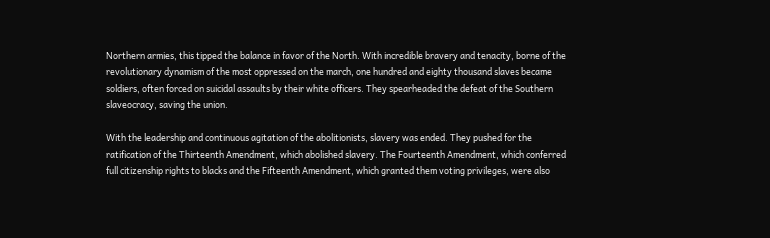Northern armies, this tipped the balance in favor of the North. With incredible bravery and tenacity, borne of the revolutionary dynamism of the most oppressed on the march, one hundred and eighty thousand slaves became soldiers, often forced on suicidal assaults by their white officers. They spearheaded the defeat of the Southern slaveocracy, saving the union.

With the leadership and continuous agitation of the abolitionists, slavery was ended. They pushed for the ratification of the Thirteenth Amendment, which abolished slavery. The Fourteenth Amendment, which conferred full citizenship rights to blacks and the Fifteenth Amendment, which granted them voting privileges, were also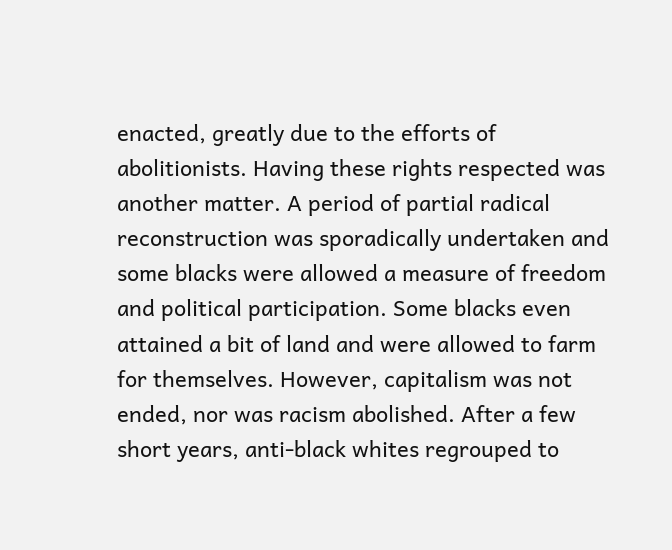enacted, greatly due to the efforts of abolitionists. Having these rights respected was another matter. A period of partial radical reconstruction was sporadically undertaken and some blacks were allowed a measure of freedom and political participation. Some blacks even attained a bit of land and were allowed to farm for themselves. However, capitalism was not ended, nor was racism abolished. After a few short years, anti-black whites regrouped to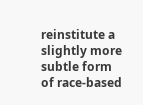reinstitute a slightly more subtle form of race-based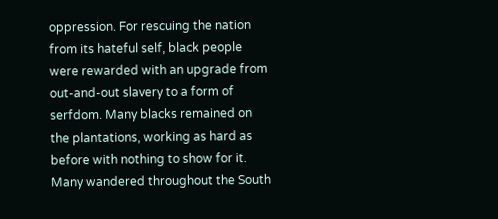oppression. For rescuing the nation from its hateful self, black people were rewarded with an upgrade from out-and-out slavery to a form of serfdom. Many blacks remained on the plantations, working as hard as before with nothing to show for it. Many wandered throughout the South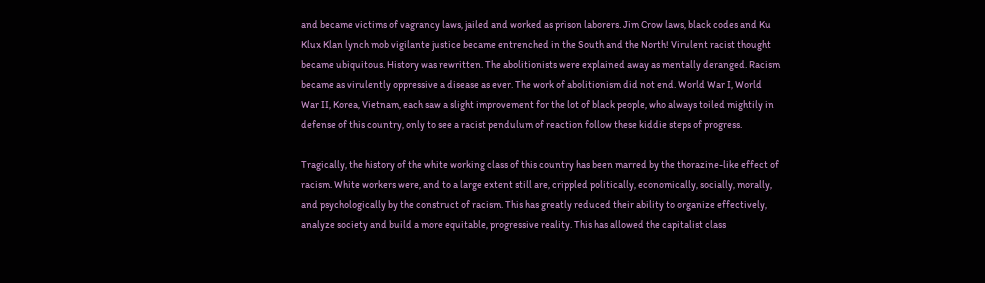and became victims of vagrancy laws, jailed and worked as prison laborers. Jim Crow laws, black codes and Ku Klux Klan lynch mob vigilante justice became entrenched in the South and the North! Virulent racist thought became ubiquitous. History was rewritten. The abolitionists were explained away as mentally deranged. Racism became as virulently oppressive a disease as ever. The work of abolitionism did not end. World War I, World War II, Korea, Vietnam, each saw a slight improvement for the lot of black people, who always toiled mightily in defense of this country, only to see a racist pendulum of reaction follow these kiddie steps of progress.

Tragically, the history of the white working class of this country has been marred by the thorazine-like effect of racism. White workers were, and to a large extent still are, crippled politically, economically, socially, morally, and psychologically by the construct of racism. This has greatly reduced their ability to organize effectively, analyze society and build a more equitable, progressive reality. This has allowed the capitalist class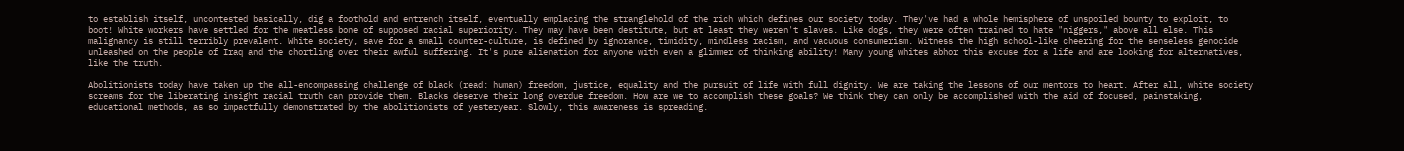to establish itself, uncontested basically, dig a foothold and entrench itself, eventually emplacing the stranglehold of the rich which defines our society today. They've had a whole hemisphere of unspoiled bounty to exploit, to boot! White workers have settled for the meatless bone of supposed racial superiority. They may have been destitute, but at least they weren't slaves. Like dogs, they were often trained to hate "niggers," above all else. This malignancy is still terribly prevalent. White society, save for a small counter-culture, is defined by ignorance, timidity, mindless racism, and vacuous consumerism. Witness the high school-like cheering for the senseless genocide unleashed on the people of Iraq and the chortling over their awful suffering. It's pure alienation for anyone with even a glimmer of thinking ability! Many young whites abhor this excuse for a life and are looking for alternatives, like the truth.

Abolitionists today have taken up the all-encompassing challenge of black (read: human) freedom, justice, equality and the pursuit of life with full dignity. We are taking the lessons of our mentors to heart. After all, white society screams for the liberating insight racial truth can provide them. Blacks deserve their long overdue freedom. How are we to accomplish these goals? We think they can only be accomplished with the aid of focused, painstaking, educational methods, as so impactfully demonstrated by the abolitionists of yesteryear. Slowly, this awareness is spreading.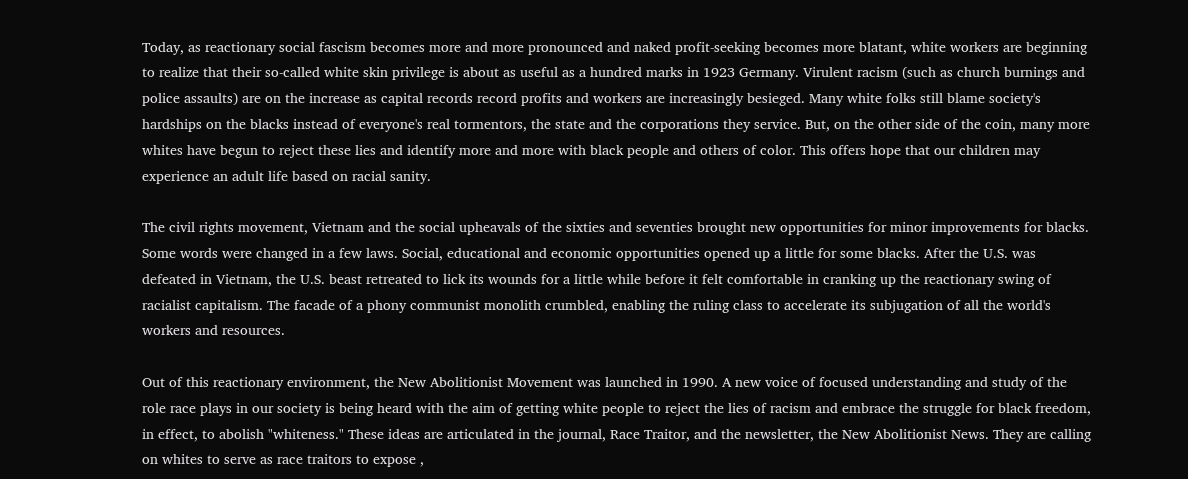Today, as reactionary social fascism becomes more and more pronounced and naked profit-seeking becomes more blatant, white workers are beginning to realize that their so-called white skin privilege is about as useful as a hundred marks in 1923 Germany. Virulent racism (such as church burnings and police assaults) are on the increase as capital records record profits and workers are increasingly besieged. Many white folks still blame society's hardships on the blacks instead of everyone's real tormentors, the state and the corporations they service. But, on the other side of the coin, many more whites have begun to reject these lies and identify more and more with black people and others of color. This offers hope that our children may experience an adult life based on racial sanity.

The civil rights movement, Vietnam and the social upheavals of the sixties and seventies brought new opportunities for minor improvements for blacks. Some words were changed in a few laws. Social, educational and economic opportunities opened up a little for some blacks. After the U.S. was defeated in Vietnam, the U.S. beast retreated to lick its wounds for a little while before it felt comfortable in cranking up the reactionary swing of racialist capitalism. The facade of a phony communist monolith crumbled, enabling the ruling class to accelerate its subjugation of all the world's workers and resources.

Out of this reactionary environment, the New Abolitionist Movement was launched in 1990. A new voice of focused understanding and study of the role race plays in our society is being heard with the aim of getting white people to reject the lies of racism and embrace the struggle for black freedom, in effect, to abolish "whiteness." These ideas are articulated in the journal, Race Traitor, and the newsletter, the New Abolitionist News. They are calling on whites to serve as race traitors to expose ,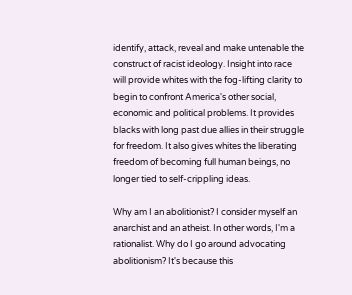identify, attack, reveal and make untenable the construct of racist ideology. Insight into race will provide whites with the fog-lifting clarity to begin to confront America's other social, economic and political problems. It provides blacks with long past due allies in their struggle for freedom. It also gives whites the liberating freedom of becoming full human beings, no longer tied to self-crippling ideas.

Why am I an abolitionist? I consider myself an anarchist and an atheist. In other words, I'm a rationalist. Why do I go around advocating abolitionism? It's because this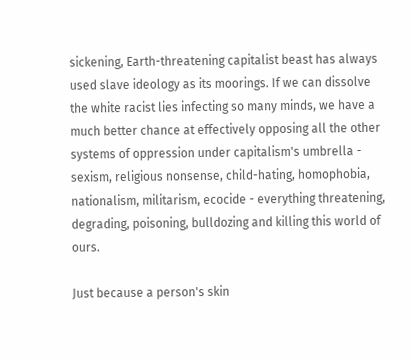sickening, Earth-threatening capitalist beast has always used slave ideology as its moorings. If we can dissolve the white racist lies infecting so many minds, we have a much better chance at effectively opposing all the other systems of oppression under capitalism's umbrella - sexism, religious nonsense, child-hating, homophobia, nationalism, militarism, ecocide - everything threatening, degrading, poisoning, bulldozing and killing this world of ours.

Just because a person's skin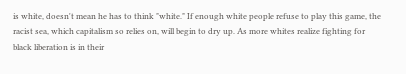is white, doesn't mean he has to think "white." If enough white people refuse to play this game, the racist sea, which capitalism so relies on, will begin to dry up. As more whites realize fighting for black liberation is in their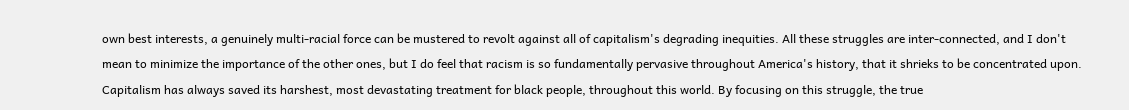own best interests, a genuinely multi-racial force can be mustered to revolt against all of capitalism's degrading inequities. All these struggles are inter-connected, and I don't mean to minimize the importance of the other ones, but I do feel that racism is so fundamentally pervasive throughout America's history, that it shrieks to be concentrated upon. Capitalism has always saved its harshest, most devastating treatment for black people, throughout this world. By focusing on this struggle, the true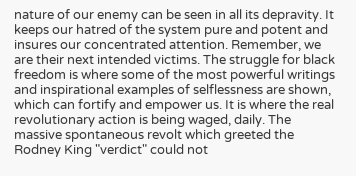nature of our enemy can be seen in all its depravity. It keeps our hatred of the system pure and potent and insures our concentrated attention. Remember, we are their next intended victims. The struggle for black freedom is where some of the most powerful writings and inspirational examples of selflessness are shown, which can fortify and empower us. It is where the real revolutionary action is being waged, daily. The massive spontaneous revolt which greeted the Rodney King "verdict" could not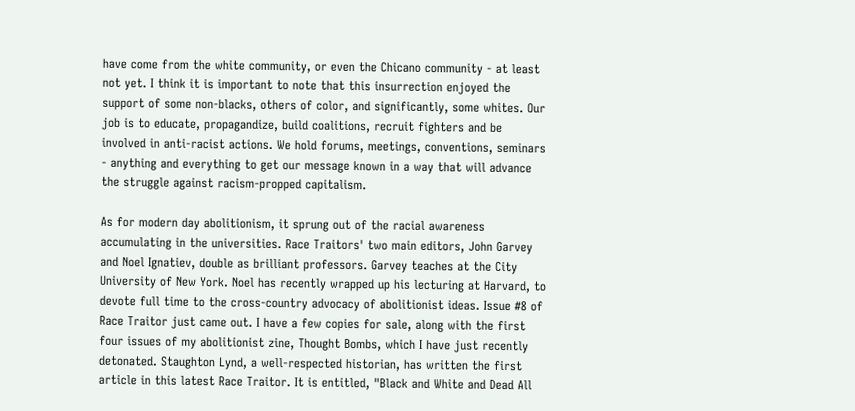have come from the white community, or even the Chicano community - at least not yet. I think it is important to note that this insurrection enjoyed the support of some non-blacks, others of color, and significantly, some whites. Our job is to educate, propagandize, build coalitions, recruit fighters and be involved in anti-racist actions. We hold forums, meetings, conventions, seminars - anything and everything to get our message known in a way that will advance the struggle against racism-propped capitalism.

As for modern day abolitionism, it sprung out of the racial awareness accumulating in the universities. Race Traitors' two main editors, John Garvey and Noel Ignatiev, double as brilliant professors. Garvey teaches at the City University of New York. Noel has recently wrapped up his lecturing at Harvard, to devote full time to the cross-country advocacy of abolitionist ideas. Issue #8 of Race Traitor just came out. I have a few copies for sale, along with the first four issues of my abolitionist zine, Thought Bombs, which I have just recently detonated. Staughton Lynd, a well-respected historian, has written the first article in this latest Race Traitor. It is entitled, "Black and White and Dead All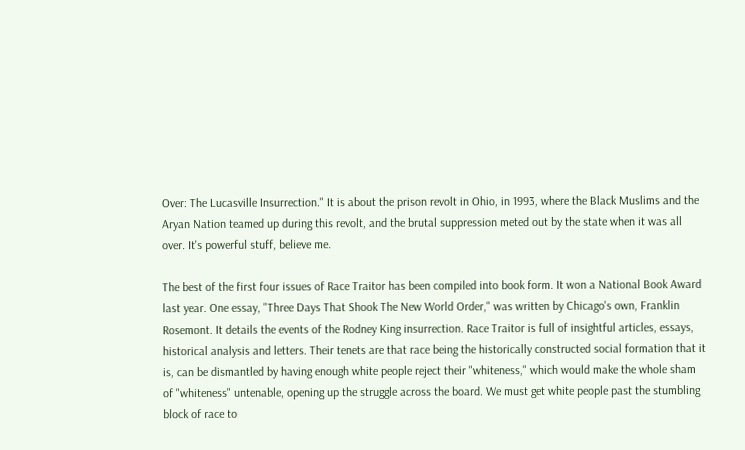Over: The Lucasville Insurrection." It is about the prison revolt in Ohio, in 1993, where the Black Muslims and the Aryan Nation teamed up during this revolt, and the brutal suppression meted out by the state when it was all over. It's powerful stuff, believe me.

The best of the first four issues of Race Traitor has been compiled into book form. It won a National Book Award last year. One essay, "Three Days That Shook The New World Order," was written by Chicago's own, Franklin Rosemont. It details the events of the Rodney King insurrection. Race Traitor is full of insightful articles, essays, historical analysis and letters. Their tenets are that race being the historically constructed social formation that it is, can be dismantled by having enough white people reject their "whiteness," which would make the whole sham of "whiteness" untenable, opening up the struggle across the board. We must get white people past the stumbling block of race to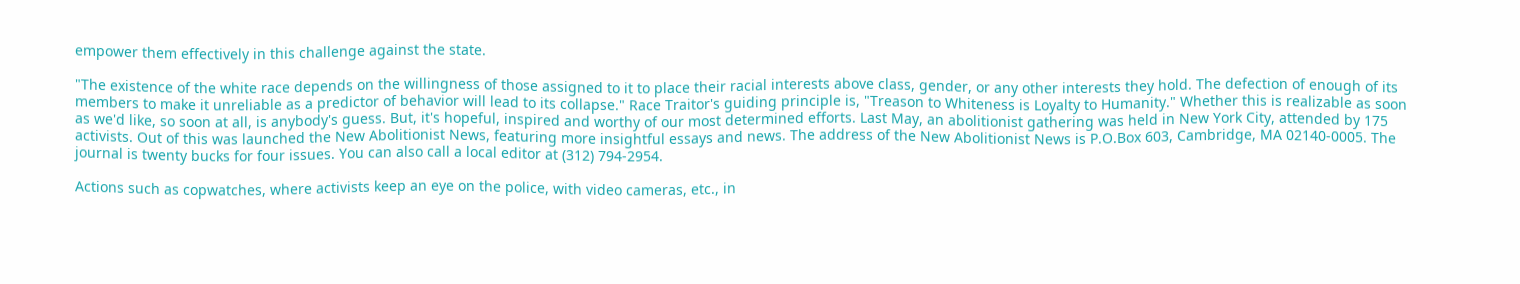empower them effectively in this challenge against the state.

"The existence of the white race depends on the willingness of those assigned to it to place their racial interests above class, gender, or any other interests they hold. The defection of enough of its members to make it unreliable as a predictor of behavior will lead to its collapse." Race Traitor's guiding principle is, "Treason to Whiteness is Loyalty to Humanity." Whether this is realizable as soon as we'd like, so soon at all, is anybody's guess. But, it's hopeful, inspired and worthy of our most determined efforts. Last May, an abolitionist gathering was held in New York City, attended by 175 activists. Out of this was launched the New Abolitionist News, featuring more insightful essays and news. The address of the New Abolitionist News is P.O.Box 603, Cambridge, MA 02140-0005. The journal is twenty bucks for four issues. You can also call a local editor at (312) 794-2954.

Actions such as copwatches, where activists keep an eye on the police, with video cameras, etc., in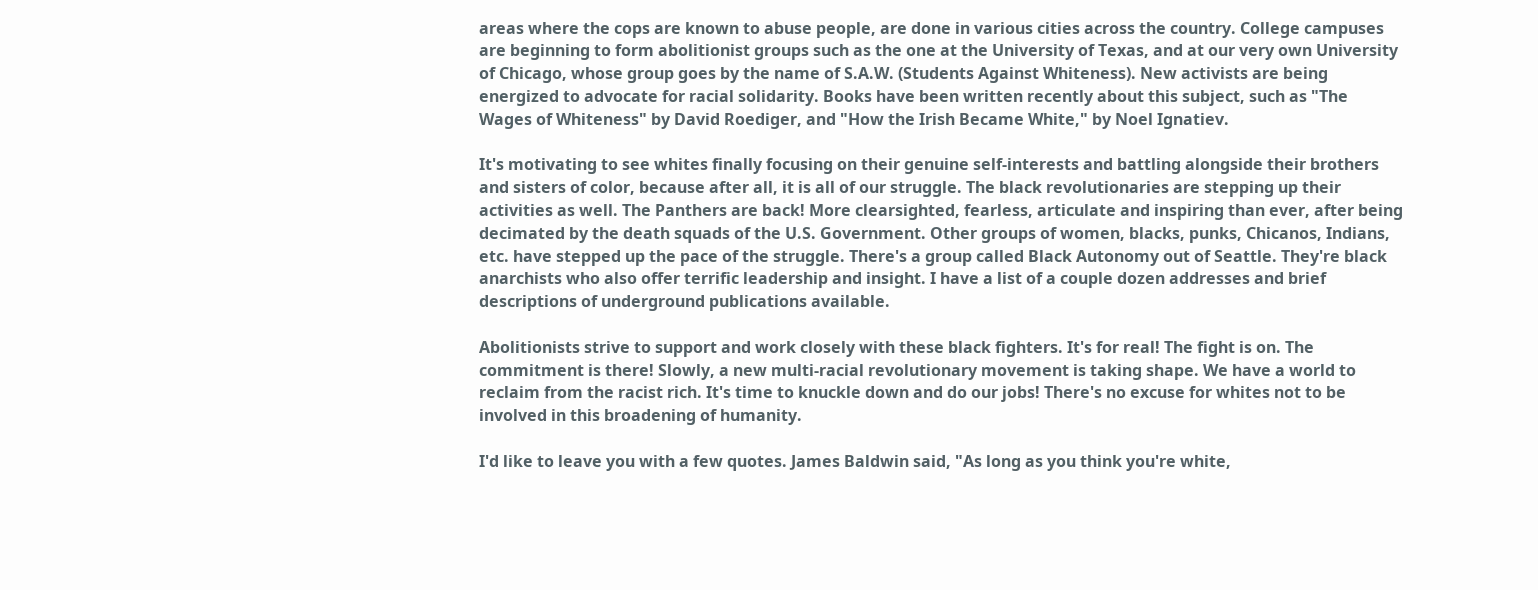areas where the cops are known to abuse people, are done in various cities across the country. College campuses are beginning to form abolitionist groups such as the one at the University of Texas, and at our very own University of Chicago, whose group goes by the name of S.A.W. (Students Against Whiteness). New activists are being energized to advocate for racial solidarity. Books have been written recently about this subject, such as "The Wages of Whiteness" by David Roediger, and "How the Irish Became White," by Noel Ignatiev.

It's motivating to see whites finally focusing on their genuine self-interests and battling alongside their brothers and sisters of color, because after all, it is all of our struggle. The black revolutionaries are stepping up their activities as well. The Panthers are back! More clearsighted, fearless, articulate and inspiring than ever, after being decimated by the death squads of the U.S. Government. Other groups of women, blacks, punks, Chicanos, Indians, etc. have stepped up the pace of the struggle. There's a group called Black Autonomy out of Seattle. They're black anarchists who also offer terrific leadership and insight. I have a list of a couple dozen addresses and brief descriptions of underground publications available.

Abolitionists strive to support and work closely with these black fighters. It's for real! The fight is on. The commitment is there! Slowly, a new multi-racial revolutionary movement is taking shape. We have a world to reclaim from the racist rich. It's time to knuckle down and do our jobs! There's no excuse for whites not to be involved in this broadening of humanity.

I'd like to leave you with a few quotes. James Baldwin said, "As long as you think you're white,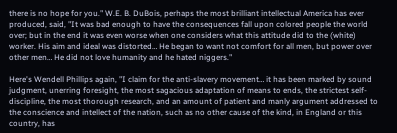there is no hope for you." W.E. B. DuBois, perhaps the most brilliant intellectual America has ever produced, said, "It was bad enough to have the consequences fall upon colored people the world over; but in the end it was even worse when one considers what this attitude did to the (white) worker. His aim and ideal was distorted… He began to want not comfort for all men, but power over other men… He did not love humanity and he hated niggers."

Here's Wendell Phillips again, "I claim for the anti-slavery movement… it has been marked by sound judgment, unerring foresight, the most sagacious adaptation of means to ends, the strictest self-discipline, the most thorough research, and an amount of patient and manly argument addressed to the conscience and intellect of the nation, such as no other cause of the kind, in England or this country, has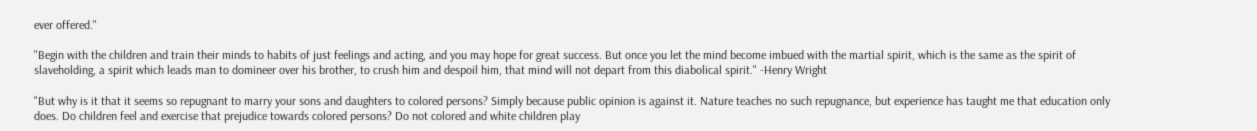ever offered."

"Begin with the children and train their minds to habits of just feelings and acting, and you may hope for great success. But once you let the mind become imbued with the martial spirit, which is the same as the spirit of slaveholding, a spirit which leads man to domineer over his brother, to crush him and despoil him, that mind will not depart from this diabolical spirit." -Henry Wright

"But why is it that it seems so repugnant to marry your sons and daughters to colored persons? Simply because public opinion is against it. Nature teaches no such repugnance, but experience has taught me that education only does. Do children feel and exercise that prejudice towards colored persons? Do not colored and white children play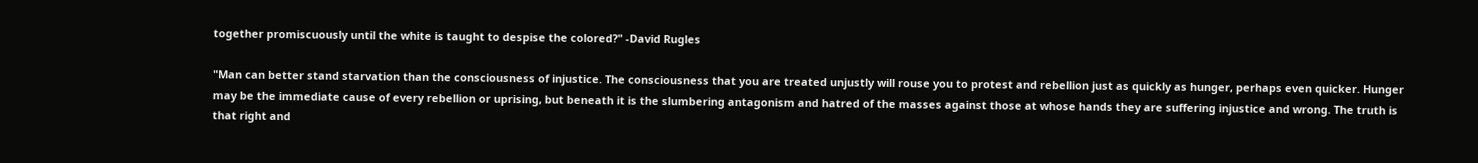together promiscuously until the white is taught to despise the colored?" -David Rugles

"Man can better stand starvation than the consciousness of injustice. The consciousness that you are treated unjustly will rouse you to protest and rebellion just as quickly as hunger, perhaps even quicker. Hunger may be the immediate cause of every rebellion or uprising, but beneath it is the slumbering antagonism and hatred of the masses against those at whose hands they are suffering injustice and wrong. The truth is that right and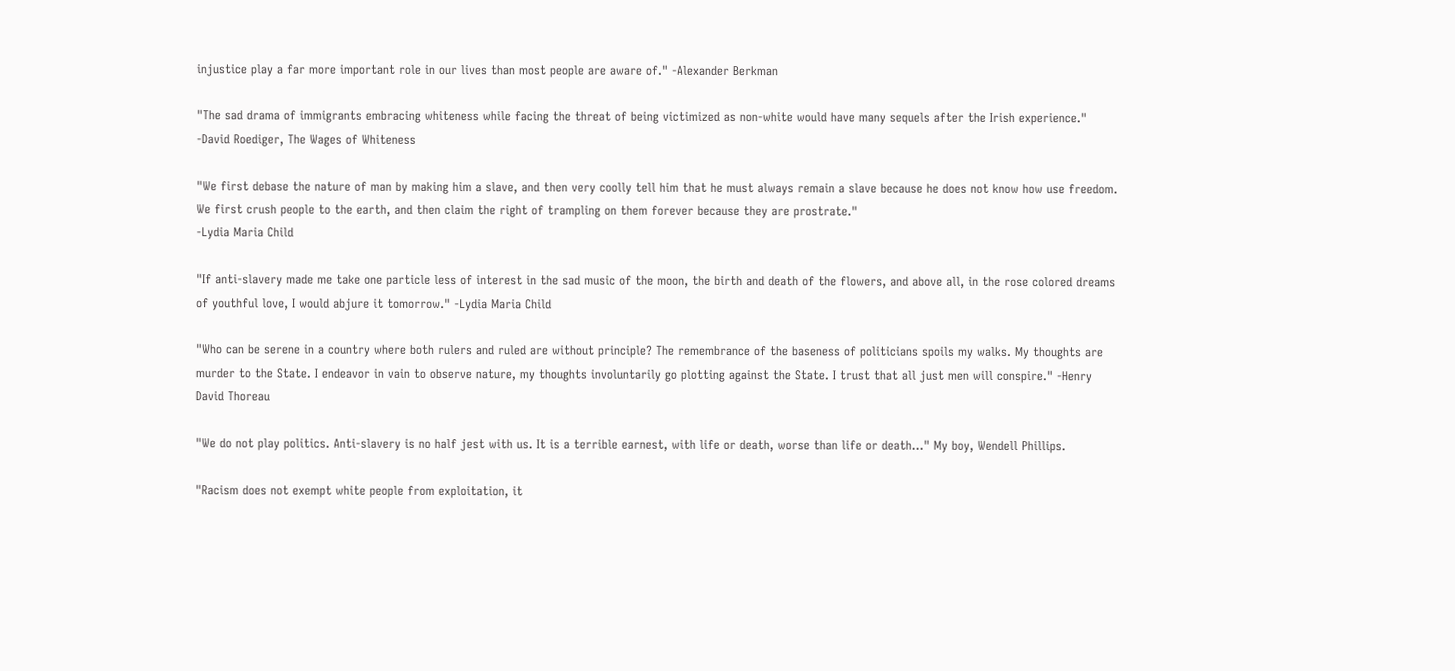injustice play a far more important role in our lives than most people are aware of." -Alexander Berkman

"The sad drama of immigrants embracing whiteness while facing the threat of being victimized as non-white would have many sequels after the Irish experience."
-David Roediger, The Wages of Whiteness

"We first debase the nature of man by making him a slave, and then very coolly tell him that he must always remain a slave because he does not know how use freedom. We first crush people to the earth, and then claim the right of trampling on them forever because they are prostrate."
-Lydia Maria Child

"If anti-slavery made me take one particle less of interest in the sad music of the moon, the birth and death of the flowers, and above all, in the rose colored dreams of youthful love, I would abjure it tomorrow." -Lydia Maria Child

"Who can be serene in a country where both rulers and ruled are without principle? The remembrance of the baseness of politicians spoils my walks. My thoughts are murder to the State. I endeavor in vain to observe nature, my thoughts involuntarily go plotting against the State. I trust that all just men will conspire." -Henry David Thoreau

"We do not play politics. Anti-slavery is no half jest with us. It is a terrible earnest, with life or death, worse than life or death…" My boy, Wendell Phillips.

"Racism does not exempt white people from exploitation, it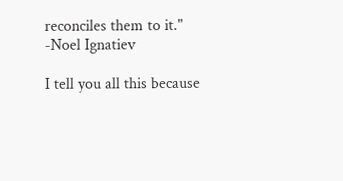reconciles them to it."
-Noel Ignatiev

I tell you all this because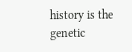history is the genetic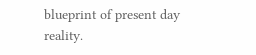blueprint of present day reality.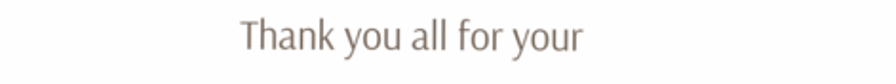Thank you all for your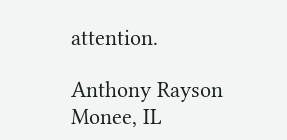attention.

Anthony Rayson
Monee, IL